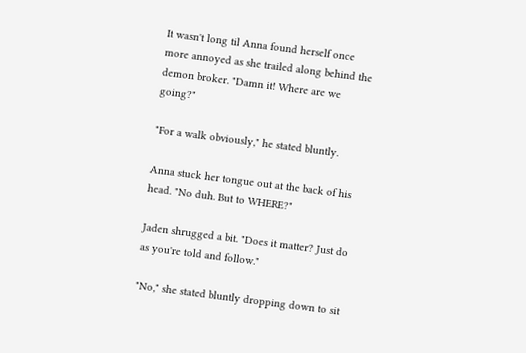It wasn't long til Anna found herself once more annoyed as she trailed along behind the demon broker. "Damn it! Where are we going?"

"For a walk obviously," he stated bluntly.

Anna stuck her tongue out at the back of his head. "No duh. But to WHERE?"

Jaden shrugged a bit. "Does it matter? Just do as you're told and follow."

"No," she stated bluntly dropping down to sit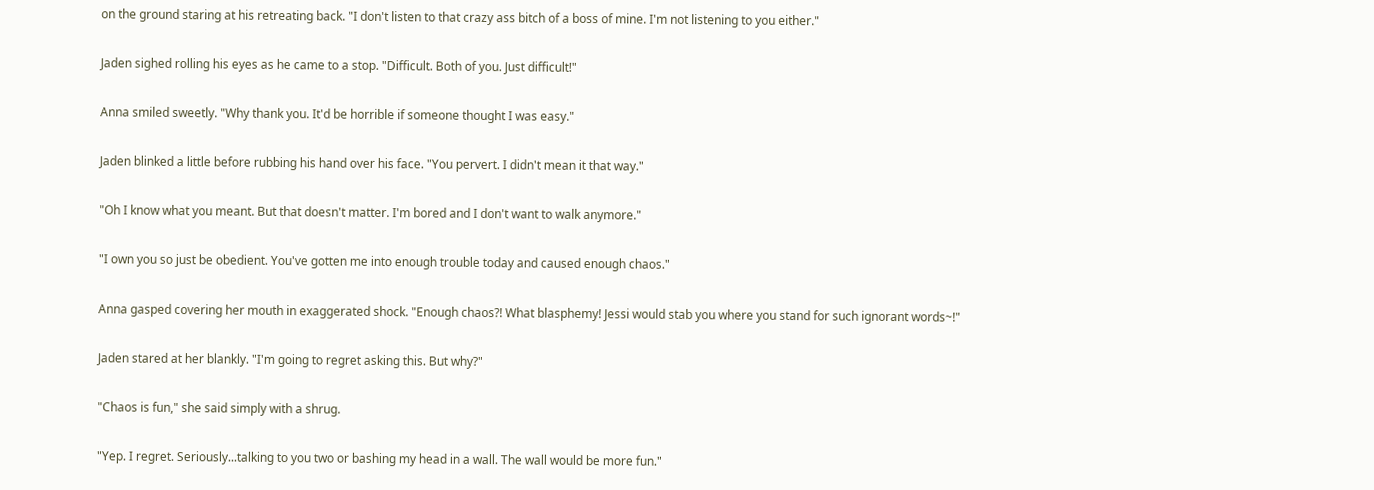on the ground staring at his retreating back. "I don't listen to that crazy ass bitch of a boss of mine. I'm not listening to you either."

Jaden sighed rolling his eyes as he came to a stop. "Difficult. Both of you. Just difficult!"

Anna smiled sweetly. "Why thank you. It'd be horrible if someone thought I was easy."

Jaden blinked a little before rubbing his hand over his face. "You pervert. I didn't mean it that way."

"Oh I know what you meant. But that doesn't matter. I'm bored and I don't want to walk anymore."

"I own you so just be obedient. You've gotten me into enough trouble today and caused enough chaos."

Anna gasped covering her mouth in exaggerated shock. "Enough chaos?! What blasphemy! Jessi would stab you where you stand for such ignorant words~!"

Jaden stared at her blankly. "I'm going to regret asking this. But why?"

"Chaos is fun," she said simply with a shrug.

"Yep. I regret. Seriously...talking to you two or bashing my head in a wall. The wall would be more fun."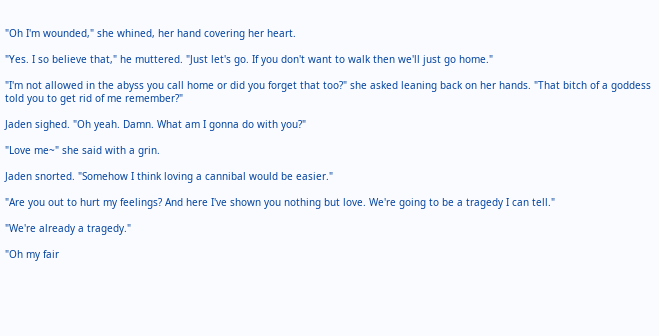"Oh I'm wounded," she whined, her hand covering her heart.

"Yes. I so believe that," he muttered. "Just let's go. If you don't want to walk then we'll just go home."

"I'm not allowed in the abyss you call home or did you forget that too?" she asked leaning back on her hands. "That bitch of a goddess told you to get rid of me remember?"

Jaden sighed. "Oh yeah. Damn. What am I gonna do with you?"

"Love me~" she said with a grin.

Jaden snorted. "Somehow I think loving a cannibal would be easier."

"Are you out to hurt my feelings? And here I've shown you nothing but love. We're going to be a tragedy I can tell."

"We're already a tragedy."

"Oh my fair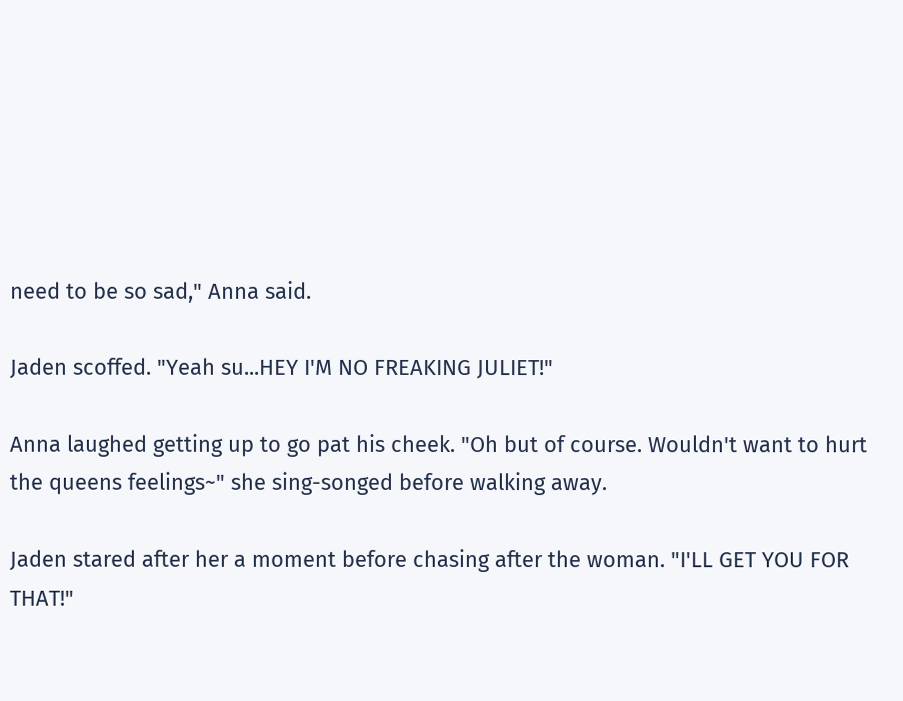need to be so sad," Anna said.

Jaden scoffed. "Yeah su...HEY I'M NO FREAKING JULIET!"

Anna laughed getting up to go pat his cheek. "Oh but of course. Wouldn't want to hurt the queens feelings~" she sing-songed before walking away.

Jaden stared after her a moment before chasing after the woman. "I'LL GET YOU FOR THAT!"